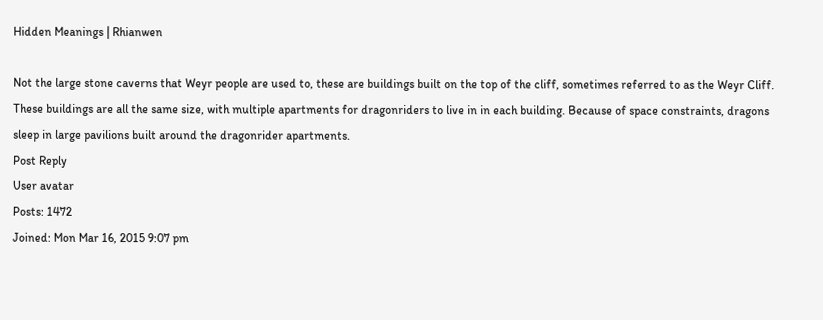Hidden Meanings | Rhianwen

Not the large stone caverns that Weyr people are used to, these are buildings built on the top of the cliff, sometimes referred to as the Weyr Cliff. These buildings are all the same size, with multiple apartments for dragonriders to live in in each building. Because of space constraints, dragons sleep in large pavilions built around the dragonrider apartments.
Post Reply
User avatar
Posts: 1472
Joined: Mon Mar 16, 2015 9:07 pm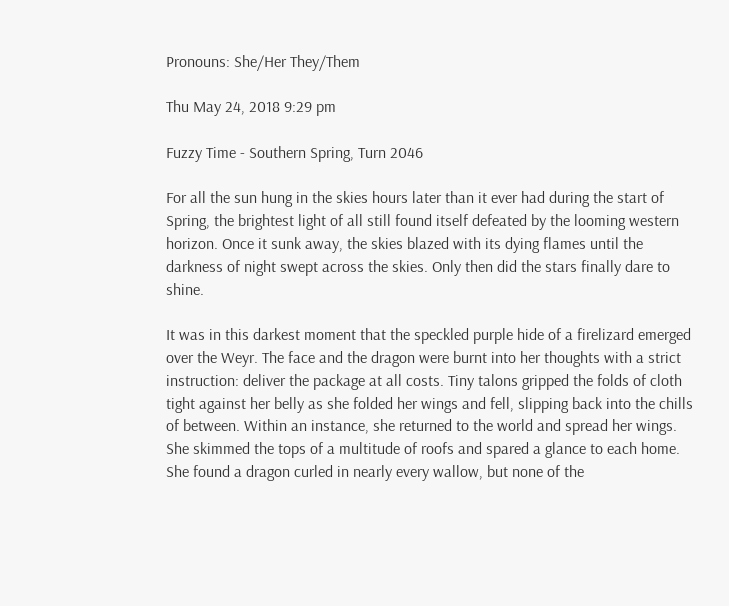Pronouns: She/Her They/Them

Thu May 24, 2018 9:29 pm

Fuzzy Time - Southern Spring, Turn 2046

For all the sun hung in the skies hours later than it ever had during the start of Spring, the brightest light of all still found itself defeated by the looming western horizon. Once it sunk away, the skies blazed with its dying flames until the darkness of night swept across the skies. Only then did the stars finally dare to shine.

It was in this darkest moment that the speckled purple hide of a firelizard emerged over the Weyr. The face and the dragon were burnt into her thoughts with a strict instruction: deliver the package at all costs. Tiny talons gripped the folds of cloth tight against her belly as she folded her wings and fell, slipping back into the chills of between. Within an instance, she returned to the world and spread her wings. She skimmed the tops of a multitude of roofs and spared a glance to each home. She found a dragon curled in nearly every wallow, but none of the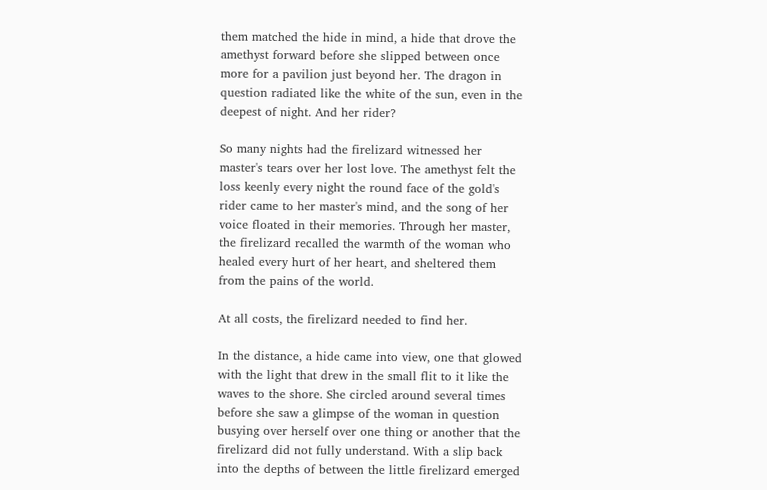them matched the hide in mind, a hide that drove the amethyst forward before she slipped between once more for a pavilion just beyond her. The dragon in question radiated like the white of the sun, even in the deepest of night. And her rider?

So many nights had the firelizard witnessed her master's tears over her lost love. The amethyst felt the loss keenly every night the round face of the gold's rider came to her master's mind, and the song of her voice floated in their memories. Through her master, the firelizard recalled the warmth of the woman who healed every hurt of her heart, and sheltered them from the pains of the world.

At all costs, the firelizard needed to find her.

In the distance, a hide came into view, one that glowed with the light that drew in the small flit to it like the waves to the shore. She circled around several times before she saw a glimpse of the woman in question busying over herself over one thing or another that the firelizard did not fully understand. With a slip back into the depths of between the little firelizard emerged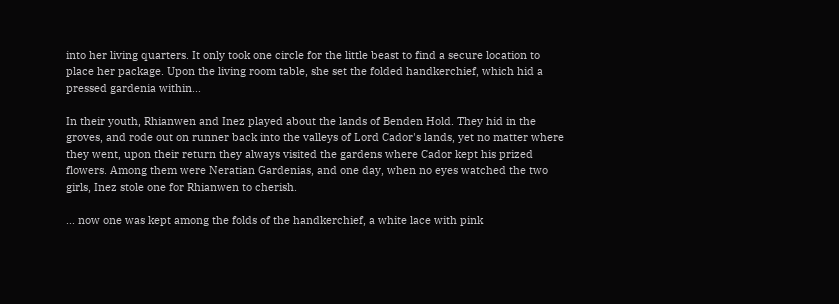into her living quarters. It only took one circle for the little beast to find a secure location to place her package. Upon the living room table, she set the folded handkerchief, which hid a pressed gardenia within...

In their youth, Rhianwen and Inez played about the lands of Benden Hold. They hid in the groves, and rode out on runner back into the valleys of Lord Cador's lands, yet no matter where they went, upon their return they always visited the gardens where Cador kept his prized flowers. Among them were Neratian Gardenias, and one day, when no eyes watched the two girls, Inez stole one for Rhianwen to cherish.

... now one was kept among the folds of the handkerchief, a white lace with pink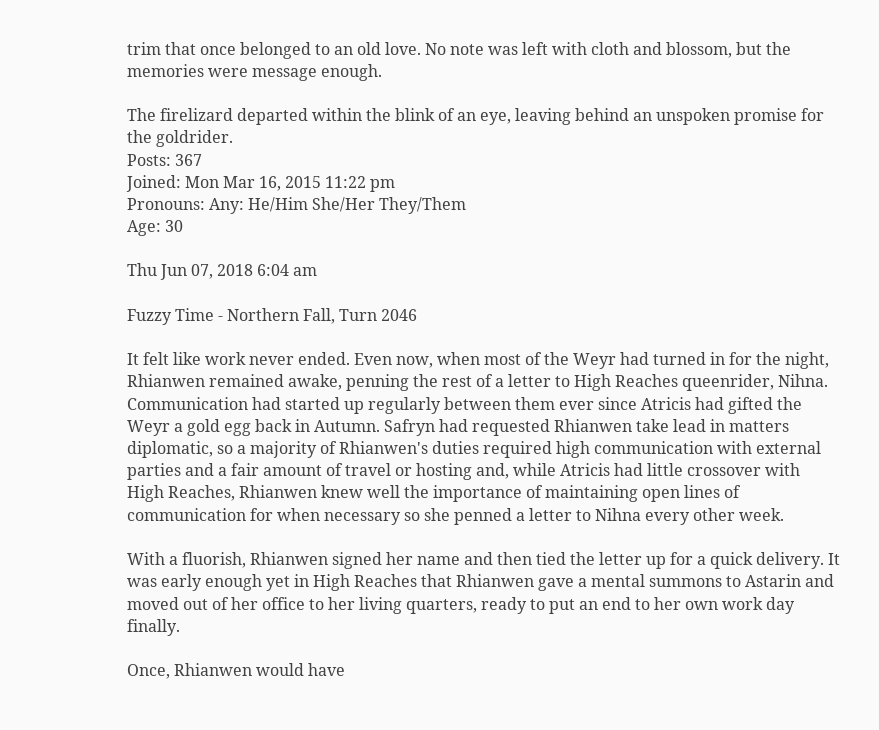trim that once belonged to an old love. No note was left with cloth and blossom, but the memories were message enough.

The firelizard departed within the blink of an eye, leaving behind an unspoken promise for the goldrider.
Posts: 367
Joined: Mon Mar 16, 2015 11:22 pm
Pronouns: Any: He/Him She/Her They/Them
Age: 30

Thu Jun 07, 2018 6:04 am

Fuzzy Time - Northern Fall, Turn 2046

It felt like work never ended. Even now, when most of the Weyr had turned in for the night, Rhianwen remained awake, penning the rest of a letter to High Reaches queenrider, Nihna. Communication had started up regularly between them ever since Atricis had gifted the Weyr a gold egg back in Autumn. Safryn had requested Rhianwen take lead in matters diplomatic, so a majority of Rhianwen's duties required high communication with external parties and a fair amount of travel or hosting and, while Atricis had little crossover with High Reaches, Rhianwen knew well the importance of maintaining open lines of communication for when necessary so she penned a letter to Nihna every other week.

With a fluorish, Rhianwen signed her name and then tied the letter up for a quick delivery. It was early enough yet in High Reaches that Rhianwen gave a mental summons to Astarin and moved out of her office to her living quarters, ready to put an end to her own work day finally.

Once, Rhianwen would have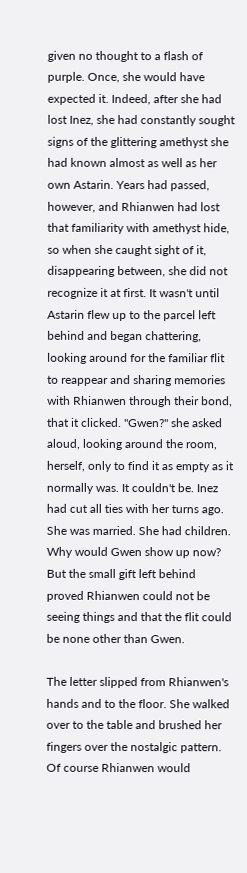given no thought to a flash of purple. Once, she would have expected it. Indeed, after she had lost Inez, she had constantly sought signs of the glittering amethyst she had known almost as well as her own Astarin. Years had passed, however, and Rhianwen had lost that familiarity with amethyst hide, so when she caught sight of it, disappearing between, she did not recognize it at first. It wasn't until Astarin flew up to the parcel left behind and began chattering, looking around for the familiar flit to reappear and sharing memories with Rhianwen through their bond, that it clicked. "Gwen?" she asked aloud, looking around the room, herself, only to find it as empty as it normally was. It couldn't be. Inez had cut all ties with her turns ago. She was married. She had children. Why would Gwen show up now? But the small gift left behind proved Rhianwen could not be seeing things and that the flit could be none other than Gwen.

The letter slipped from Rhianwen's hands and to the floor. She walked over to the table and brushed her fingers over the nostalgic pattern. Of course Rhianwen would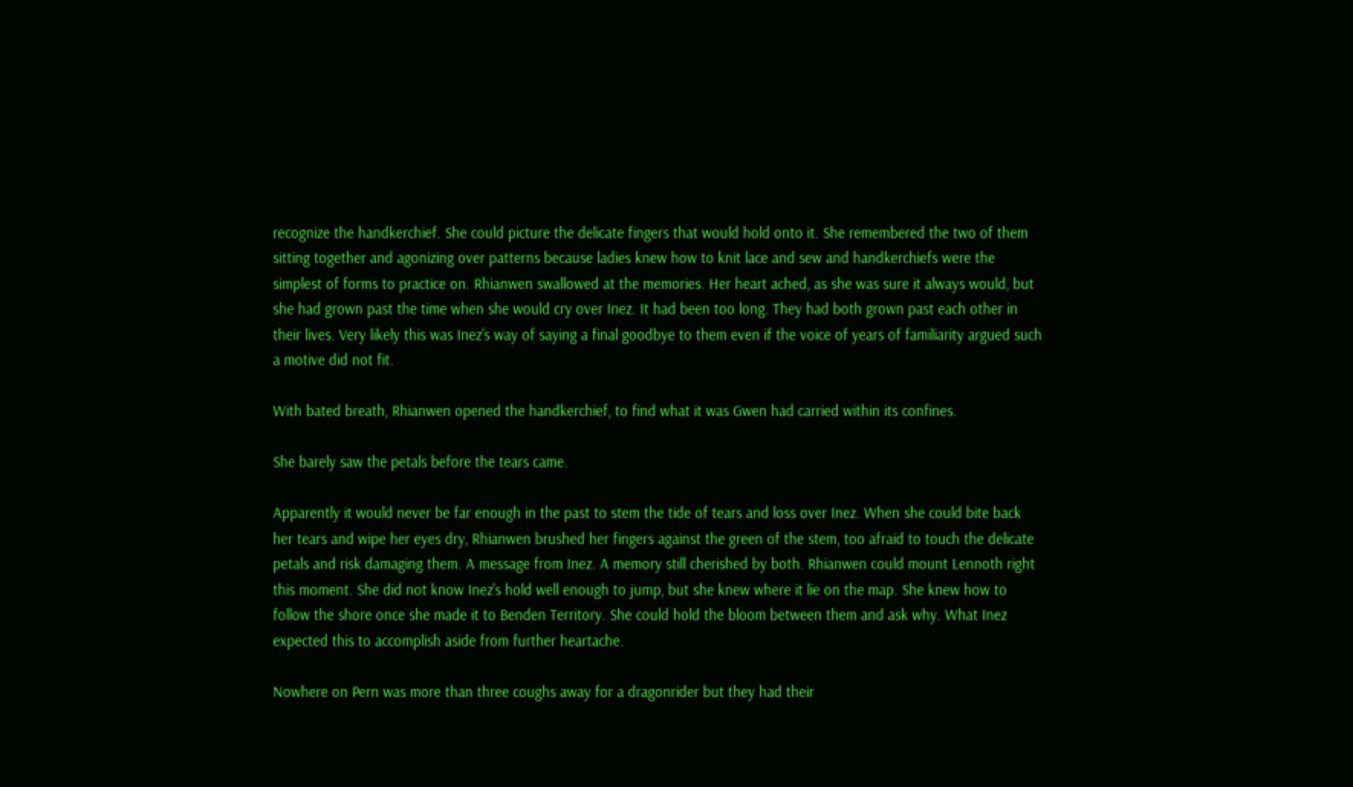recognize the handkerchief. She could picture the delicate fingers that would hold onto it. She remembered the two of them sitting together and agonizing over patterns because ladies knew how to knit lace and sew and handkerchiefs were the simplest of forms to practice on. Rhianwen swallowed at the memories. Her heart ached, as she was sure it always would, but she had grown past the time when she would cry over Inez. It had been too long. They had both grown past each other in their lives. Very likely this was Inez's way of saying a final goodbye to them even if the voice of years of familiarity argued such a motive did not fit.

With bated breath, Rhianwen opened the handkerchief, to find what it was Gwen had carried within its confines.

She barely saw the petals before the tears came.

Apparently it would never be far enough in the past to stem the tide of tears and loss over Inez. When she could bite back her tears and wipe her eyes dry, Rhianwen brushed her fingers against the green of the stem, too afraid to touch the delicate petals and risk damaging them. A message from Inez. A memory still cherished by both. Rhianwen could mount Lennoth right this moment. She did not know Inez's hold well enough to jump, but she knew where it lie on the map. She knew how to follow the shore once she made it to Benden Territory. She could hold the bloom between them and ask why. What Inez expected this to accomplish aside from further heartache.

Nowhere on Pern was more than three coughs away for a dragonrider but they had their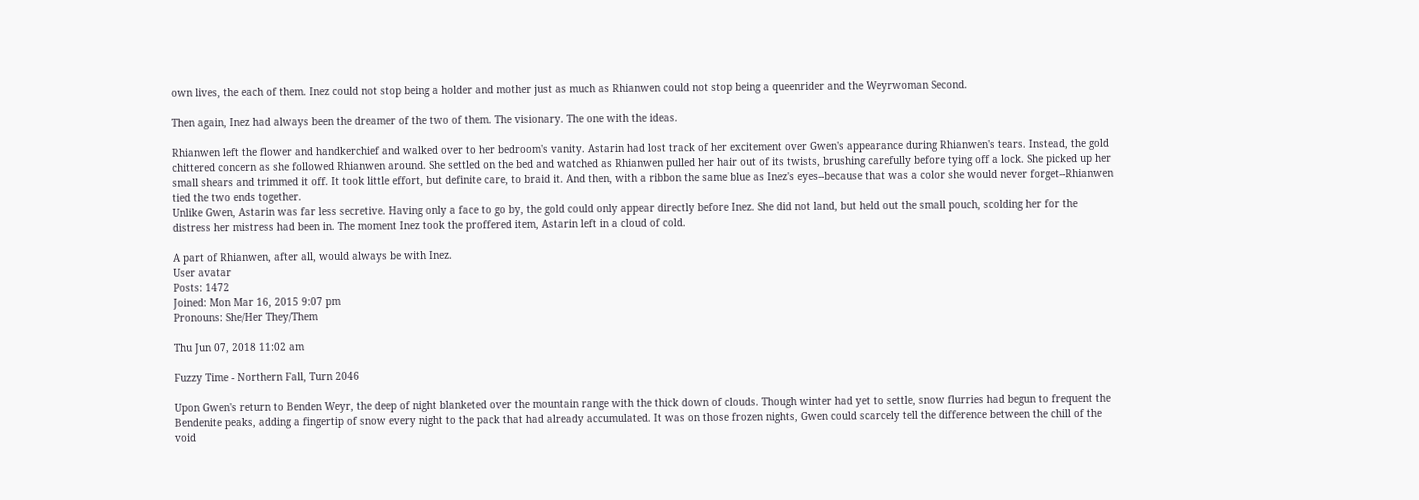own lives, the each of them. Inez could not stop being a holder and mother just as much as Rhianwen could not stop being a queenrider and the Weyrwoman Second.

Then again, Inez had always been the dreamer of the two of them. The visionary. The one with the ideas.

Rhianwen left the flower and handkerchief and walked over to her bedroom's vanity. Astarin had lost track of her excitement over Gwen's appearance during Rhianwen's tears. Instead, the gold chittered concern as she followed Rhianwen around. She settled on the bed and watched as Rhianwen pulled her hair out of its twists, brushing carefully before tying off a lock. She picked up her small shears and trimmed it off. It took little effort, but definite care, to braid it. And then, with a ribbon the same blue as Inez's eyes--because that was a color she would never forget--Rhianwen tied the two ends together.
Unlike Gwen, Astarin was far less secretive. Having only a face to go by, the gold could only appear directly before Inez. She did not land, but held out the small pouch, scolding her for the distress her mistress had been in. The moment Inez took the proffered item, Astarin left in a cloud of cold.

A part of Rhianwen, after all, would always be with Inez.
User avatar
Posts: 1472
Joined: Mon Mar 16, 2015 9:07 pm
Pronouns: She/Her They/Them

Thu Jun 07, 2018 11:02 am

Fuzzy Time - Northern Fall, Turn 2046

Upon Gwen's return to Benden Weyr, the deep of night blanketed over the mountain range with the thick down of clouds. Though winter had yet to settle, snow flurries had begun to frequent the Bendenite peaks, adding a fingertip of snow every night to the pack that had already accumulated. It was on those frozen nights, Gwen could scarcely tell the difference between the chill of the void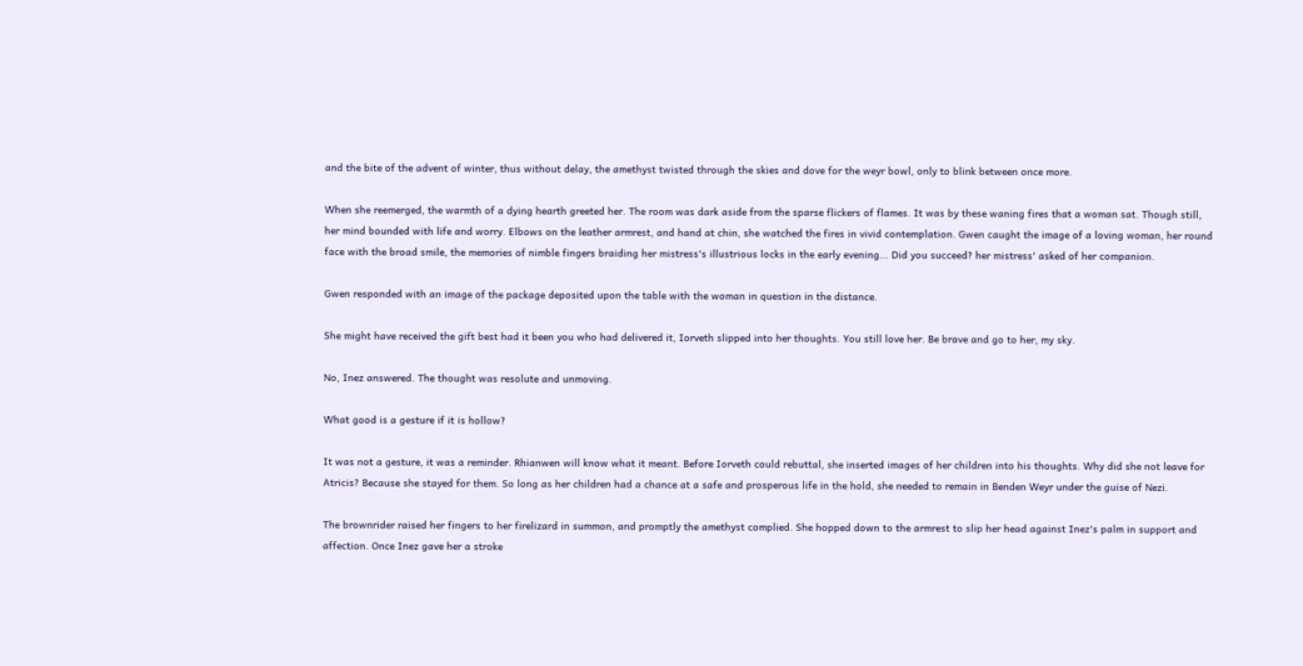and the bite of the advent of winter, thus without delay, the amethyst twisted through the skies and dove for the weyr bowl, only to blink between once more.

When she reemerged, the warmth of a dying hearth greeted her. The room was dark aside from the sparse flickers of flames. It was by these waning fires that a woman sat. Though still, her mind bounded with life and worry. Elbows on the leather armrest, and hand at chin, she watched the fires in vivid contemplation. Gwen caught the image of a loving woman, her round face with the broad smile, the memories of nimble fingers braiding her mistress's illustrious locks in the early evening... Did you succeed? her mistress' asked of her companion.

Gwen responded with an image of the package deposited upon the table with the woman in question in the distance.

She might have received the gift best had it been you who had delivered it, Iorveth slipped into her thoughts. You still love her. Be brave and go to her, my sky.

No, Inez answered. The thought was resolute and unmoving.

What good is a gesture if it is hollow?

It was not a gesture, it was a reminder. Rhianwen will know what it meant. Before Iorveth could rebuttal, she inserted images of her children into his thoughts. Why did she not leave for Atricis? Because she stayed for them. So long as her children had a chance at a safe and prosperous life in the hold, she needed to remain in Benden Weyr under the guise of Nezi.

The brownrider raised her fingers to her firelizard in summon, and promptly the amethyst complied. She hopped down to the armrest to slip her head against Inez's palm in support and affection. Once Inez gave her a stroke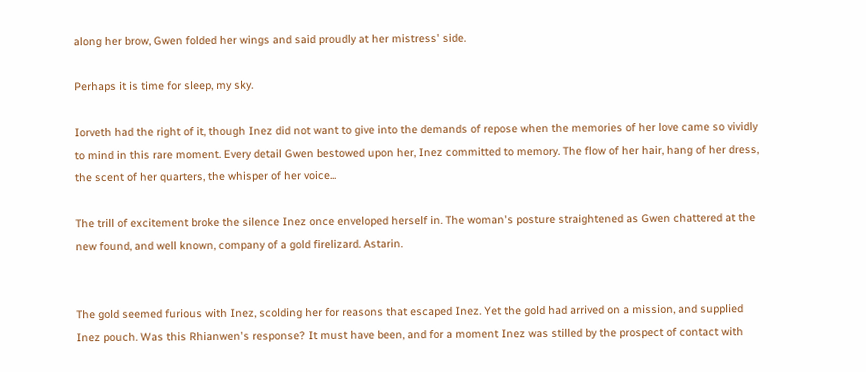along her brow, Gwen folded her wings and said proudly at her mistress' side.

Perhaps it is time for sleep, my sky.

Iorveth had the right of it, though Inez did not want to give into the demands of repose when the memories of her love came so vividly to mind in this rare moment. Every detail Gwen bestowed upon her, Inez committed to memory. The flow of her hair, hang of her dress, the scent of her quarters, the whisper of her voice...

The trill of excitement broke the silence Inez once enveloped herself in. The woman's posture straightened as Gwen chattered at the new found, and well known, company of a gold firelizard. Astarin.


The gold seemed furious with Inez, scolding her for reasons that escaped Inez. Yet the gold had arrived on a mission, and supplied Inez pouch. Was this Rhianwen's response? It must have been, and for a moment Inez was stilled by the prospect of contact with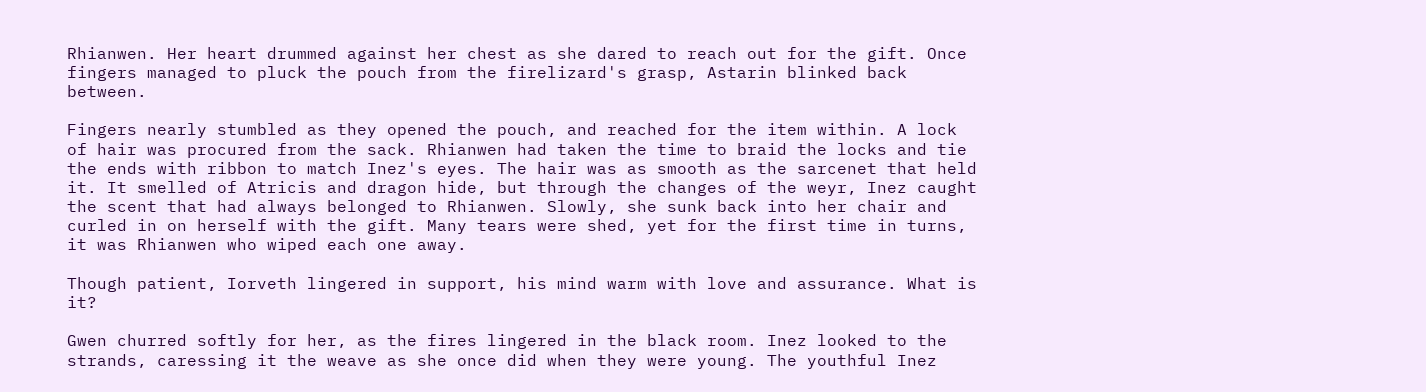Rhianwen. Her heart drummed against her chest as she dared to reach out for the gift. Once fingers managed to pluck the pouch from the firelizard's grasp, Astarin blinked back between.

Fingers nearly stumbled as they opened the pouch, and reached for the item within. A lock of hair was procured from the sack. Rhianwen had taken the time to braid the locks and tie the ends with ribbon to match Inez's eyes. The hair was as smooth as the sarcenet that held it. It smelled of Atricis and dragon hide, but through the changes of the weyr, Inez caught the scent that had always belonged to Rhianwen. Slowly, she sunk back into her chair and curled in on herself with the gift. Many tears were shed, yet for the first time in turns, it was Rhianwen who wiped each one away.

Though patient, Iorveth lingered in support, his mind warm with love and assurance. What is it?

Gwen churred softly for her, as the fires lingered in the black room. Inez looked to the strands, caressing it the weave as she once did when they were young. The youthful Inez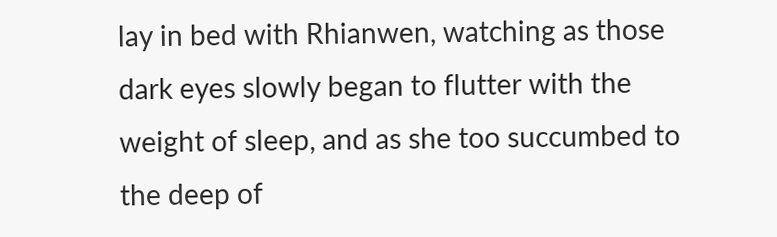lay in bed with Rhianwen, watching as those dark eyes slowly began to flutter with the weight of sleep, and as she too succumbed to the deep of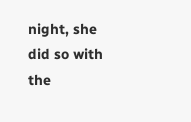night, she did so with the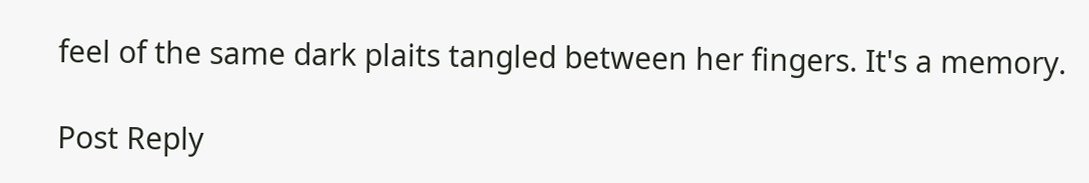feel of the same dark plaits tangled between her fingers. It's a memory.

Post Reply